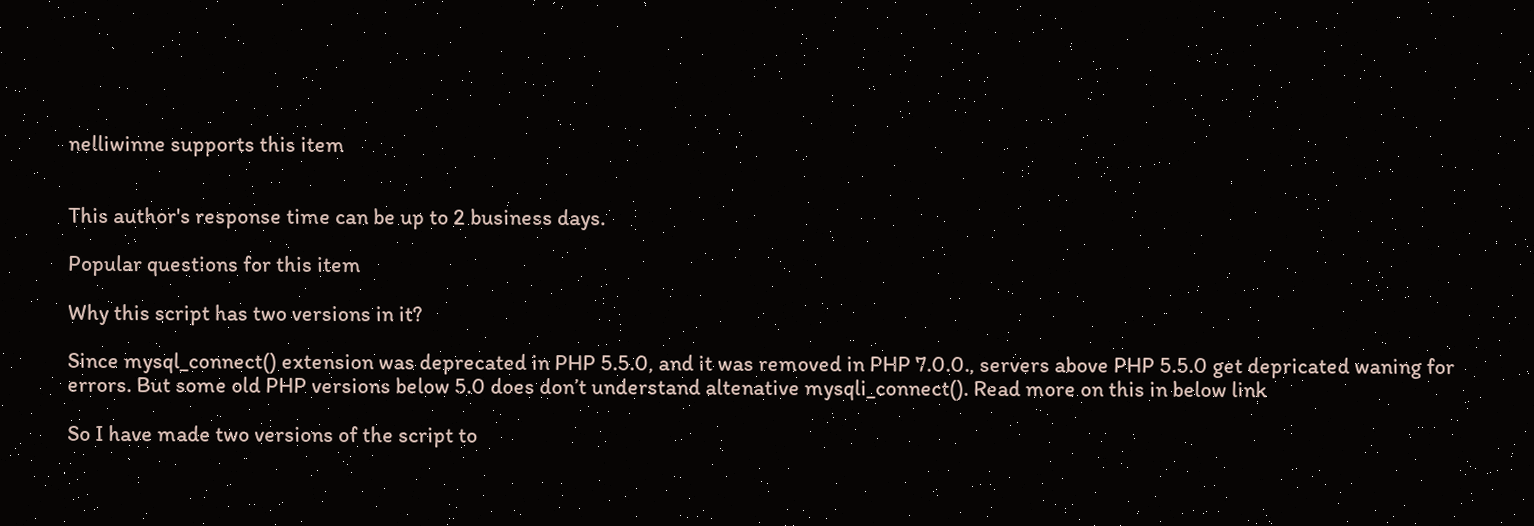nelliwinne supports this item


This author's response time can be up to 2 business days.

Popular questions for this item

Why this script has two versions in it?

Since mysql_connect() extension was deprecated in PHP 5.5.0, and it was removed in PHP 7.0.0., servers above PHP 5.5.0 get depricated waning for errors. But some old PHP versions below 5.0 does don’t understand altenative mysqli_connect(). Read more on this in below link

So I have made two versions of the script to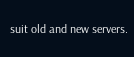suit old and new servers.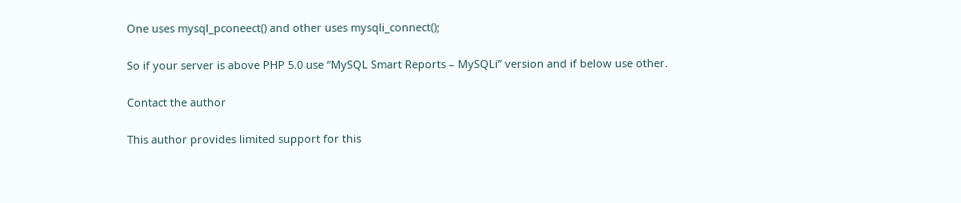One uses mysql_pconeect() and other uses mysqli_connect();

So if your server is above PHP 5.0 use “MySQL Smart Reports – MySQLi” version and if below use other.

Contact the author

This author provides limited support for this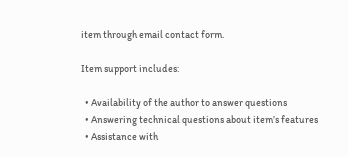item through email contact form.

Item support includes:

  • Availability of the author to answer questions
  • Answering technical questions about item’s features
  • Assistance with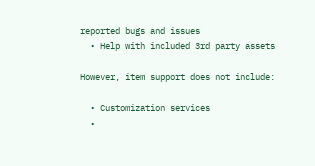reported bugs and issues
  • Help with included 3rd party assets

However, item support does not include:

  • Customization services
  •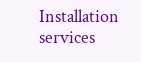Installation services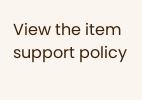View the item support policy